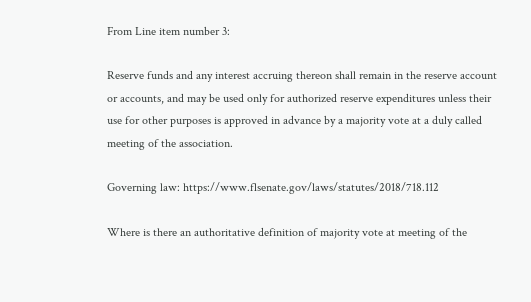From Line item number 3:

Reserve funds and any interest accruing thereon shall remain in the reserve account or accounts, and may be used only for authorized reserve expenditures unless their use for other purposes is approved in advance by a majority vote at a duly called meeting of the association.

Governing law: https://www.flsenate.gov/laws/statutes/2018/718.112

Where is there an authoritative definition of majority vote at meeting of the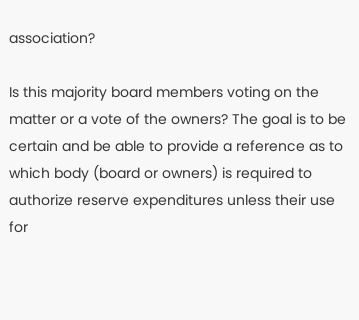association?

Is this majority board members voting on the matter or a vote of the owners? The goal is to be certain and be able to provide a reference as to which body (board or owners) is required to authorize reserve expenditures unless their use for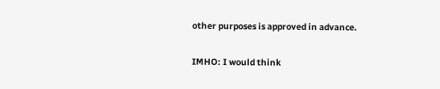other purposes is approved in advance.

IMHO: I would think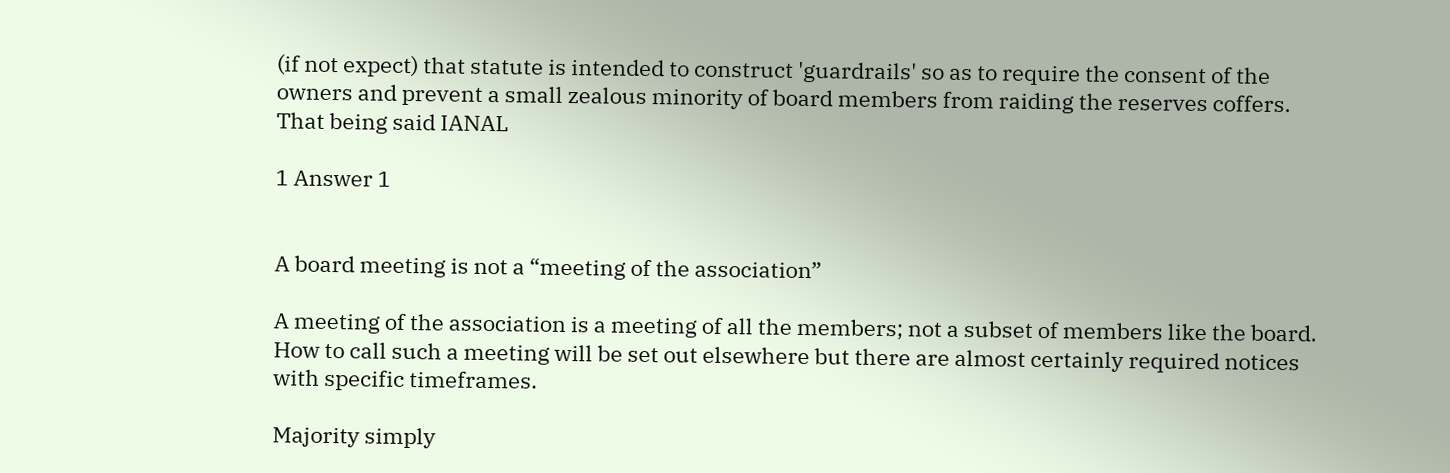(if not expect) that statute is intended to construct 'guardrails' so as to require the consent of the owners and prevent a small zealous minority of board members from raiding the reserves coffers. That being said IANAL

1 Answer 1


A board meeting is not a “meeting of the association”

A meeting of the association is a meeting of all the members; not a subset of members like the board. How to call such a meeting will be set out elsewhere but there are almost certainly required notices with specific timeframes.

Majority simply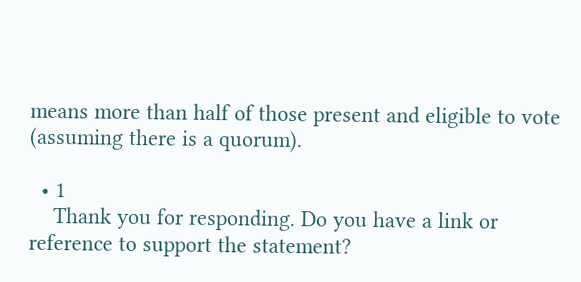means more than half of those present and eligible to vote (assuming there is a quorum).

  • 1
    Thank you for responding. Do you have a link or reference to support the statement?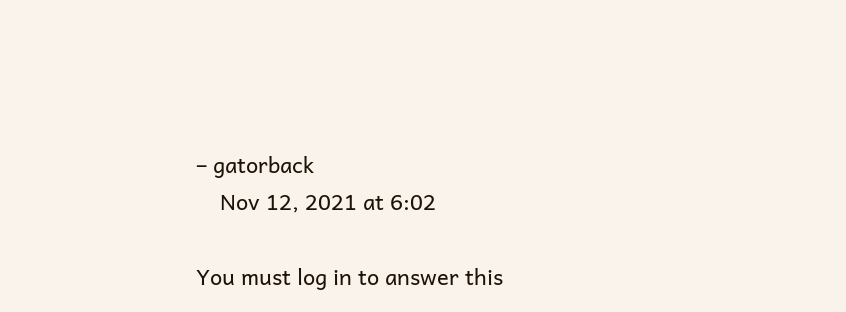– gatorback
    Nov 12, 2021 at 6:02

You must log in to answer this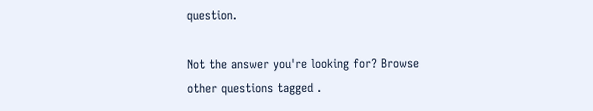question.

Not the answer you're looking for? Browse other questions tagged .